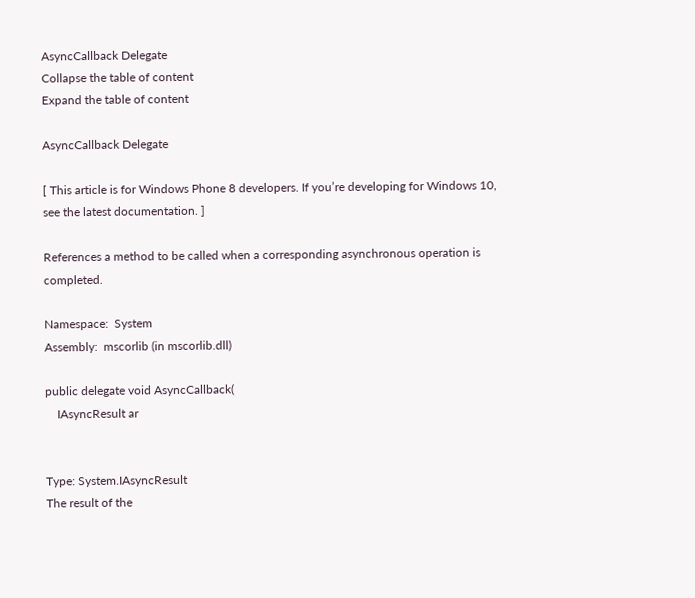AsyncCallback Delegate
Collapse the table of content
Expand the table of content

AsyncCallback Delegate

[ This article is for Windows Phone 8 developers. If you’re developing for Windows 10, see the latest documentation. ]

References a method to be called when a corresponding asynchronous operation is completed.

Namespace:  System
Assembly:  mscorlib (in mscorlib.dll)

public delegate void AsyncCallback(
    IAsyncResult ar


Type: System.IAsyncResult
The result of the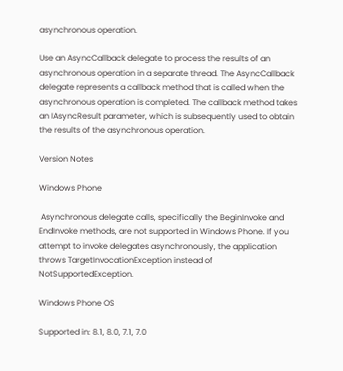asynchronous operation.

Use an AsyncCallback delegate to process the results of an asynchronous operation in a separate thread. The AsyncCallback delegate represents a callback method that is called when the asynchronous operation is completed. The callback method takes an IAsyncResult parameter, which is subsequently used to obtain the results of the asynchronous operation.

Version Notes

Windows Phone

 Asynchronous delegate calls, specifically the BeginInvoke and EndInvoke methods, are not supported in Windows Phone. If you attempt to invoke delegates asynchronously, the application throws TargetInvocationException instead of NotSupportedException.

Windows Phone OS

Supported in: 8.1, 8.0, 7.1, 7.0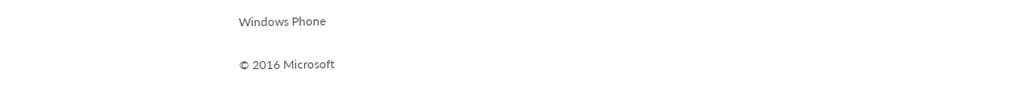Windows Phone

© 2016 Microsoft